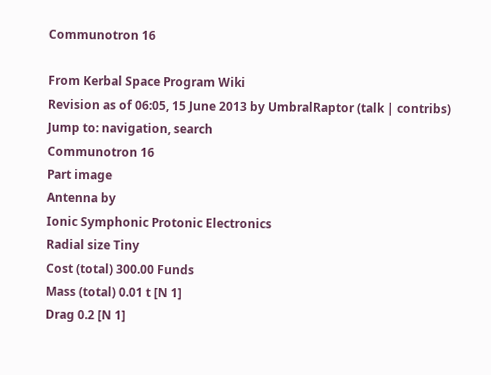Communotron 16

From Kerbal Space Program Wiki
Revision as of 06:05, 15 June 2013 by UmbralRaptor (talk | contribs)
Jump to: navigation, search
Communotron 16
Part image
Antenna by
Ionic Symphonic Protonic Electronics
Radial size Tiny
Cost (total) 300.00 Funds
Mass (total) 0.01 t [N 1]
Drag 0.2 [N 1]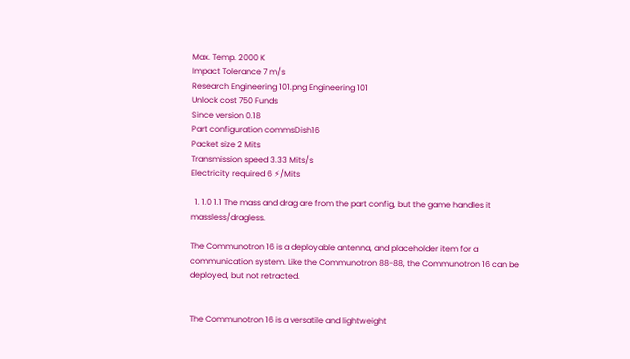Max. Temp. 2000 K
Impact Tolerance 7 m/s
Research Engineering 101.png Engineering 101
Unlock cost 750 Funds
Since version 0.18
Part configuration commsDish16
Packet size 2 Mits
Transmission speed 3.33 Mits/s
Electricity required 6 ⚡/Mits

  1. 1.0 1.1 The mass and drag are from the part config, but the game handles it massless/dragless.

The Communotron 16 is a deployable antenna, and placeholder item for a communication system. Like the Communotron 88-88, the Communotron 16 can be deployed, but not retracted.


The Communotron 16 is a versatile and lightweight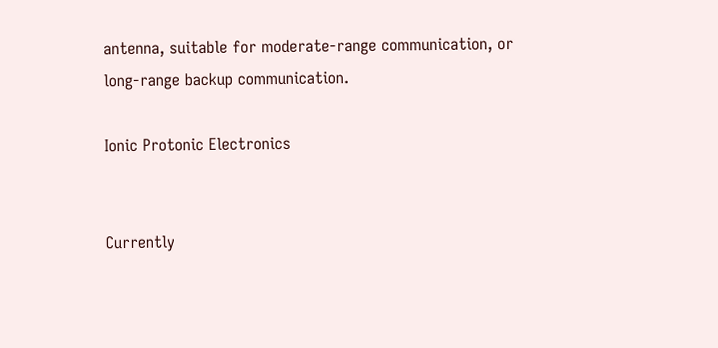antenna, suitable for moderate-range communication, or long-range backup communication.

Ionic Protonic Electronics


Currently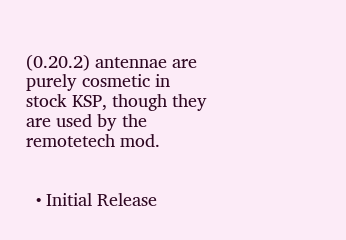(0.20.2) antennae are purely cosmetic in stock KSP, though they are used by the remotetech mod.


  • Initial Release